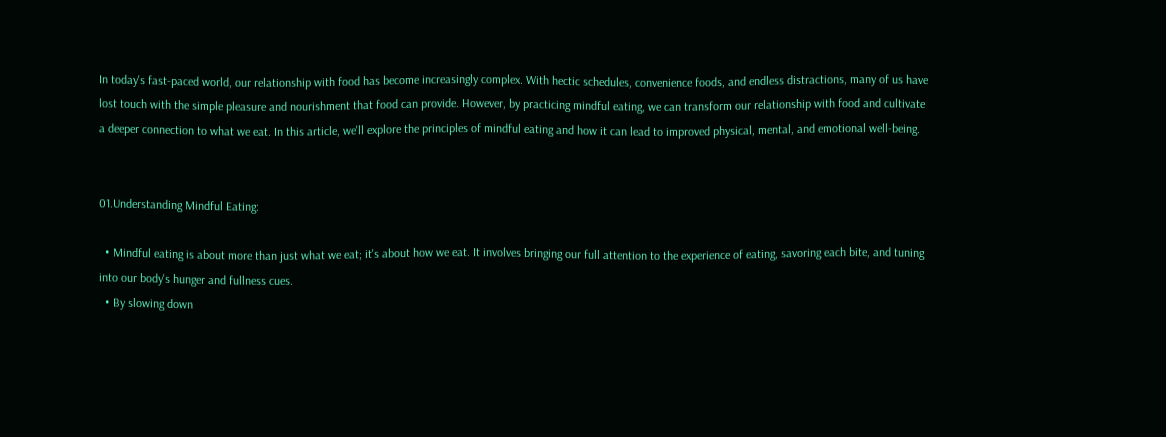In today's fast-paced world, our relationship with food has become increasingly complex. With hectic schedules, convenience foods, and endless distractions, many of us have lost touch with the simple pleasure and nourishment that food can provide. However, by practicing mindful eating, we can transform our relationship with food and cultivate a deeper connection to what we eat. In this article, we'll explore the principles of mindful eating and how it can lead to improved physical, mental, and emotional well-being.


01.Understanding Mindful Eating:

  • Mindful eating is about more than just what we eat; it's about how we eat. It involves bringing our full attention to the experience of eating, savoring each bite, and tuning into our body's hunger and fullness cues.
  • By slowing down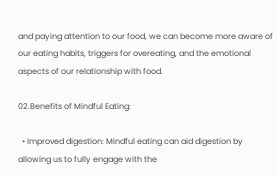and paying attention to our food, we can become more aware of our eating habits, triggers for overeating, and the emotional aspects of our relationship with food.

02.Benefits of Mindful Eating:

  • Improved digestion: Mindful eating can aid digestion by allowing us to fully engage with the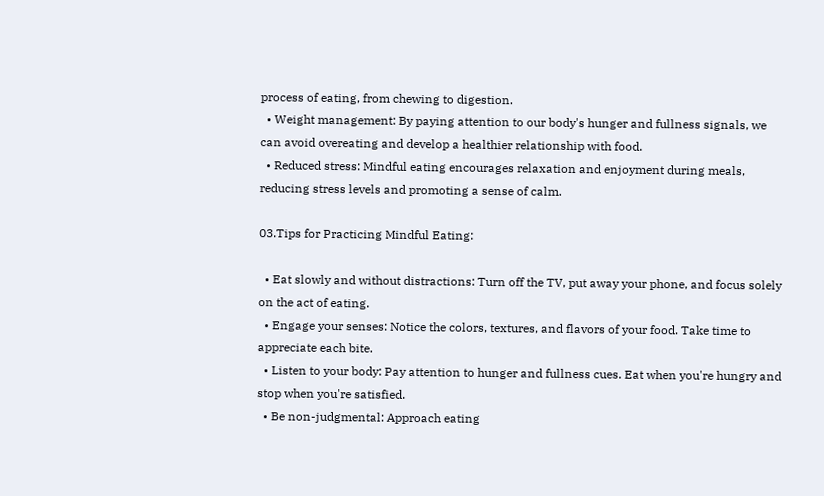process of eating, from chewing to digestion.
  • Weight management: By paying attention to our body's hunger and fullness signals, we can avoid overeating and develop a healthier relationship with food.
  • Reduced stress: Mindful eating encourages relaxation and enjoyment during meals, reducing stress levels and promoting a sense of calm.

03.Tips for Practicing Mindful Eating:

  • Eat slowly and without distractions: Turn off the TV, put away your phone, and focus solely on the act of eating.
  • Engage your senses: Notice the colors, textures, and flavors of your food. Take time to appreciate each bite.
  • Listen to your body: Pay attention to hunger and fullness cues. Eat when you're hungry and stop when you're satisfied.
  • Be non-judgmental: Approach eating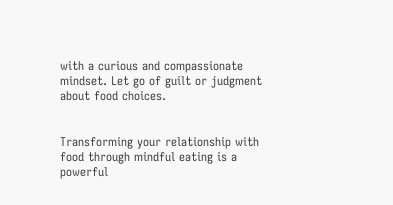with a curious and compassionate mindset. Let go of guilt or judgment about food choices.


Transforming your relationship with food through mindful eating is a powerful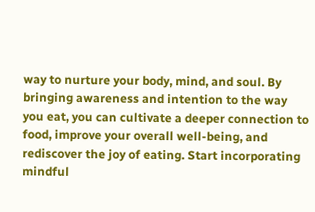way to nurture your body, mind, and soul. By bringing awareness and intention to the way you eat, you can cultivate a deeper connection to food, improve your overall well-being, and rediscover the joy of eating. Start incorporating mindful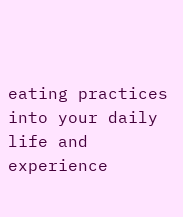eating practices into your daily life and experience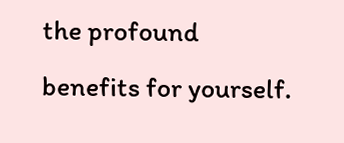the profound benefits for yourself.